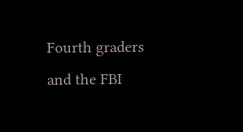Fourth graders and the FBI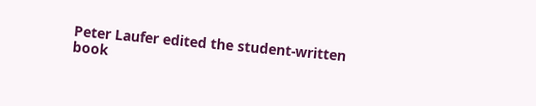Peter Laufer edited the student-written book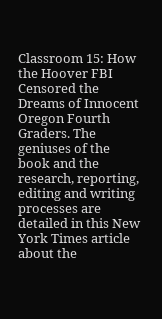Classroom 15: How the Hoover FBI Censored the Dreams of Innocent Oregon Fourth Graders. The geniuses of the book and the research, reporting, editing and writing processes are detailed in this New York Times article about the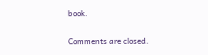book.

Comments are closed.